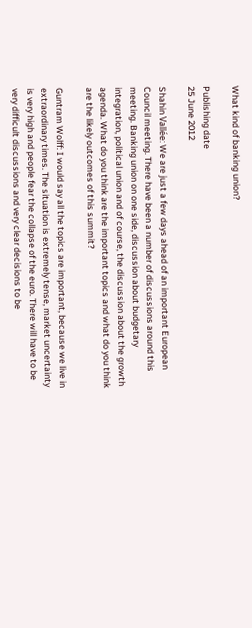What kind of banking union?

Publishing date
25 June 2012

Shahin Vallée: We are just a few days ahead of an important European Council meeting. There have been a number of discussions around this meeting. Banking union on one side, discussion about budgetary integration, political union and of course, the discussion about the growth agenda. What do you think are the important topics and what do you think are the likely outcomes of this summit?

Guntram Wolff: I would say all the topics are important, because we live in extraordinary times. The situation is extremely tense, market uncertainty is very high and people fear the collapse of the euro. There will have to be very difficult discussions and very clear decisions to be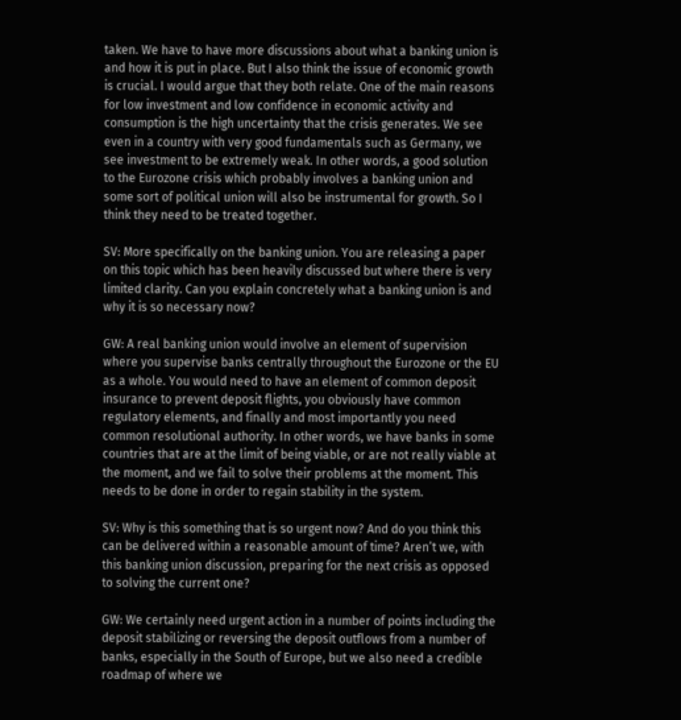taken. We have to have more discussions about what a banking union is and how it is put in place. But I also think the issue of economic growth is crucial. I would argue that they both relate. One of the main reasons for low investment and low confidence in economic activity and consumption is the high uncertainty that the crisis generates. We see even in a country with very good fundamentals such as Germany, we see investment to be extremely weak. In other words, a good solution to the Eurozone crisis which probably involves a banking union and some sort of political union will also be instrumental for growth. So I think they need to be treated together.

SV: More specifically on the banking union. You are releasing a paper on this topic which has been heavily discussed but where there is very limited clarity. Can you explain concretely what a banking union is and why it is so necessary now?

GW: A real banking union would involve an element of supervision where you supervise banks centrally throughout the Eurozone or the EU as a whole. You would need to have an element of common deposit insurance to prevent deposit flights, you obviously have common regulatory elements, and finally and most importantly you need common resolutional authority. In other words, we have banks in some countries that are at the limit of being viable, or are not really viable at the moment, and we fail to solve their problems at the moment. This needs to be done in order to regain stability in the system.

SV: Why is this something that is so urgent now? And do you think this can be delivered within a reasonable amount of time? Aren’t we, with this banking union discussion, preparing for the next crisis as opposed to solving the current one?

GW: We certainly need urgent action in a number of points including the deposit stabilizing or reversing the deposit outflows from a number of banks, especially in the South of Europe, but we also need a credible roadmap of where we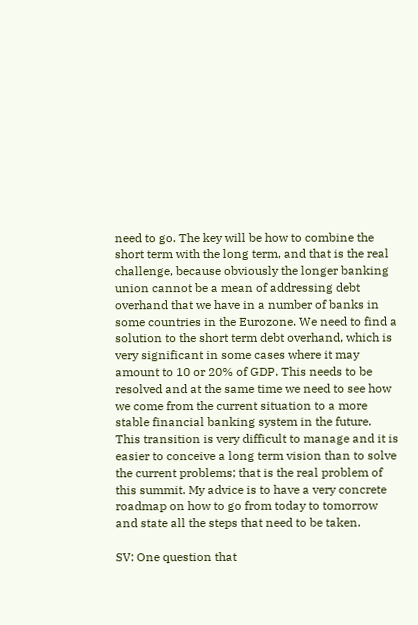need to go. The key will be how to combine the short term with the long term, and that is the real challenge, because obviously the longer banking union cannot be a mean of addressing debt overhand that we have in a number of banks in some countries in the Eurozone. We need to find a solution to the short term debt overhand, which is very significant in some cases where it may amount to 10 or 20% of GDP. This needs to be resolved and at the same time we need to see how we come from the current situation to a more stable financial banking system in the future. This transition is very difficult to manage and it is easier to conceive a long term vision than to solve the current problems; that is the real problem of this summit. My advice is to have a very concrete roadmap on how to go from today to tomorrow and state all the steps that need to be taken.

SV: One question that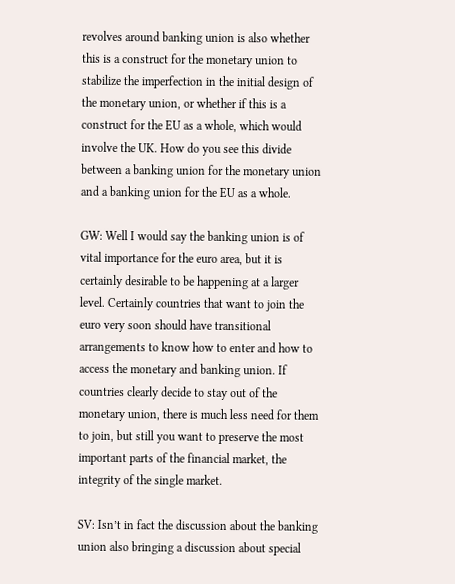revolves around banking union is also whether this is a construct for the monetary union to stabilize the imperfection in the initial design of the monetary union, or whether if this is a construct for the EU as a whole, which would involve the UK. How do you see this divide between a banking union for the monetary union and a banking union for the EU as a whole.

GW: Well I would say the banking union is of vital importance for the euro area, but it is certainly desirable to be happening at a larger level. Certainly countries that want to join the euro very soon should have transitional arrangements to know how to enter and how to access the monetary and banking union. If countries clearly decide to stay out of the monetary union, there is much less need for them to join, but still you want to preserve the most important parts of the financial market, the integrity of the single market.

SV: Isn’t in fact the discussion about the banking union also bringing a discussion about special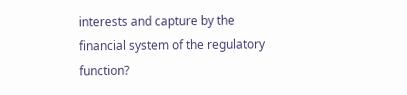interests and capture by the financial system of the regulatory function?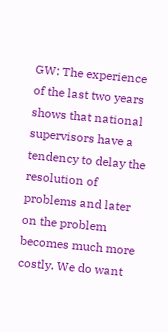GW: The experience of the last two years shows that national supervisors have a tendency to delay the resolution of problems and later on the problem becomes much more costly. We do want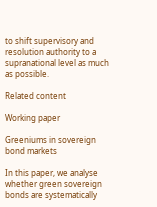to shift supervisory and resolution authority to a supranational level as much as possible.

Related content

Working paper

Greeniums in sovereign bond markets

In this paper, we analyse whether green sovereign bonds are systematically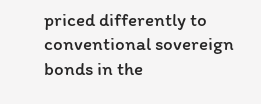priced differently to conventional sovereign bonds in the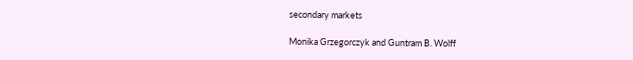secondary markets

Monika Grzegorczyk and Guntram B. Wolff